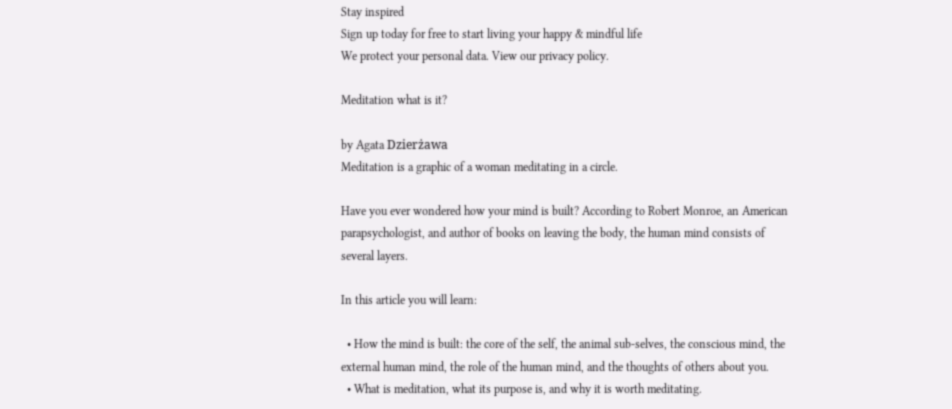Stay inspired
Sign up today for free to start living your happy & mindful life
We protect your personal data. View our privacy policy.

Meditation what is it?

by Agata Dzierżawa
Meditation is a graphic of a woman meditating in a circle.

Have you ever wondered how your mind is built? According to Robert Monroe, an American parapsychologist, and author of books on leaving the body, the human mind consists of several layers.

In this article you will learn:

  • How the mind is built: the core of the self, the animal sub-selves, the conscious mind, the external human mind, the role of the human mind, and the thoughts of others about you.
  • What is meditation, what its purpose is, and why it is worth meditating.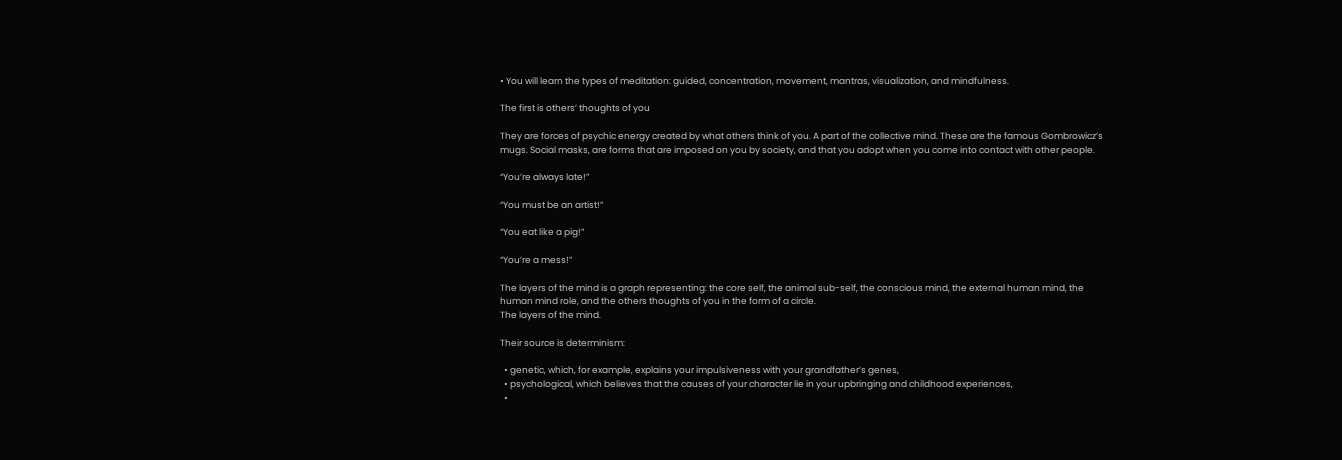• You will learn the types of meditation: guided, concentration, movement, mantras, visualization, and mindfulness.

The first is others’ thoughts of you

They are forces of psychic energy created by what others think of you. A part of the collective mind. These are the famous Gombrowicz’s mugs. Social masks, are forms that are imposed on you by society, and that you adopt when you come into contact with other people.

“You’re always late!”

“You must be an artist!”

“You eat like a pig!”

“You’re a mess!”

The layers of the mind is a graph representing: the core self, the animal sub-self, the conscious mind, the external human mind, the human mind role, and the others thoughts of you in the form of a circle.
The layers of the mind.

Their source is determinism:

  • genetic, which, for example, explains your impulsiveness with your grandfather’s genes,
  • psychological, which believes that the causes of your character lie in your upbringing and childhood experiences,
  •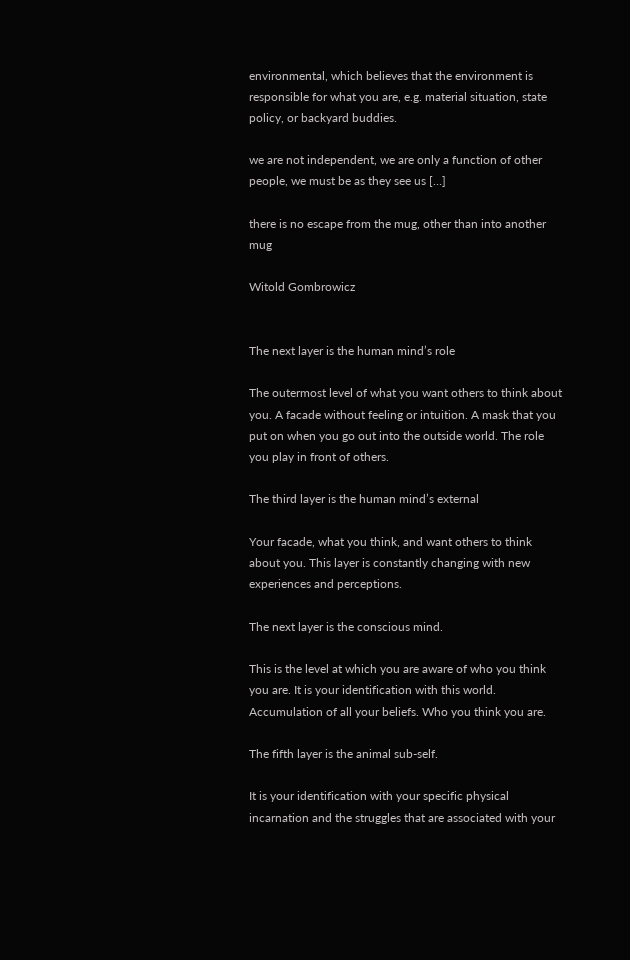environmental, which believes that the environment is responsible for what you are, e.g. material situation, state policy, or backyard buddies.

we are not independent, we are only a function of other people, we must be as they see us […]

there is no escape from the mug, other than into another mug

Witold Gombrowicz


The next layer is the human mind’s role

The outermost level of what you want others to think about you. A facade without feeling or intuition. A mask that you put on when you go out into the outside world. The role you play in front of others.

The third layer is the human mind’s external

Your facade, what you think, and want others to think about you. This layer is constantly changing with new experiences and perceptions.

The next layer is the conscious mind.

This is the level at which you are aware of who you think you are. It is your identification with this world. Accumulation of all your beliefs. Who you think you are.

The fifth layer is the animal sub-self.

It is your identification with your specific physical incarnation and the struggles that are associated with your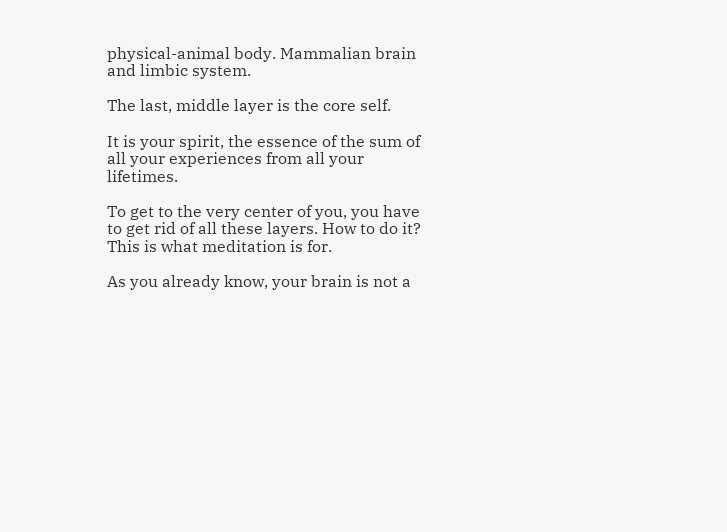physical-animal body. Mammalian brain and limbic system.

The last, middle layer is the core self.

It is your spirit, the essence of the sum of all your experiences from all your lifetimes.

To get to the very center of you, you have to get rid of all these layers. How to do it? This is what meditation is for.

As you already know, your brain is not a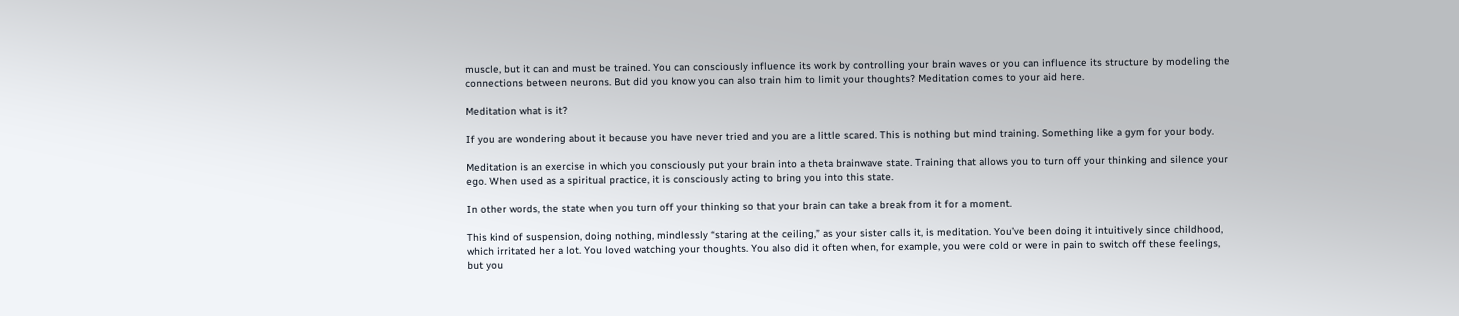muscle, but it can and must be trained. You can consciously influence its work by controlling your brain waves or you can influence its structure by modeling the connections between neurons. But did you know you can also train him to limit your thoughts? Meditation comes to your aid here.

Meditation what is it?

If you are wondering about it because you have never tried and you are a little scared. This is nothing but mind training. Something like a gym for your body.

Meditation is an exercise in which you consciously put your brain into a theta brainwave state. Training that allows you to turn off your thinking and silence your ego. When used as a spiritual practice, it is consciously acting to bring you into this state.

In other words, the state when you turn off your thinking so that your brain can take a break from it for a moment.

This kind of suspension, doing nothing, mindlessly “staring at the ceiling,” as your sister calls it, is meditation. You’ve been doing it intuitively since childhood, which irritated her a lot. You loved watching your thoughts. You also did it often when, for example, you were cold or were in pain to switch off these feelings, but you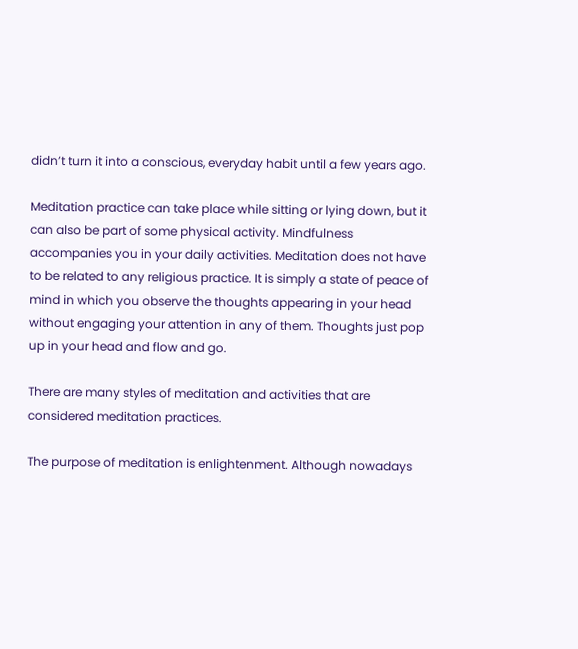didn’t turn it into a conscious, everyday habit until a few years ago.

Meditation practice can take place while sitting or lying down, but it can also be part of some physical activity. Mindfulness accompanies you in your daily activities. Meditation does not have to be related to any religious practice. It is simply a state of peace of mind in which you observe the thoughts appearing in your head without engaging your attention in any of them. Thoughts just pop up in your head and flow and go.

There are many styles of meditation and activities that are considered meditation practices.

The purpose of meditation is enlightenment. Although nowadays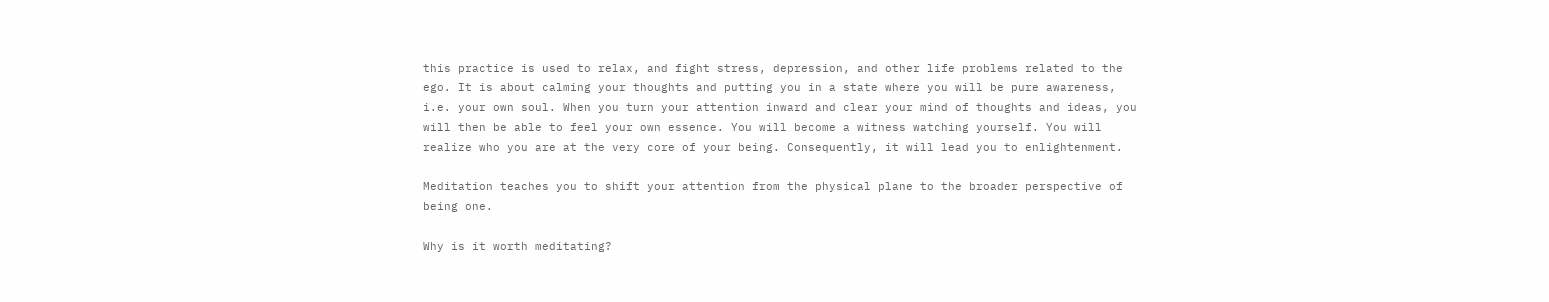this practice is used to relax, and fight stress, depression, and other life problems related to the ego. It is about calming your thoughts and putting you in a state where you will be pure awareness, i.e. your own soul. When you turn your attention inward and clear your mind of thoughts and ideas, you will then be able to feel your own essence. You will become a witness watching yourself. You will realize who you are at the very core of your being. Consequently, it will lead you to enlightenment.

Meditation teaches you to shift your attention from the physical plane to the broader perspective of being one.

Why is it worth meditating?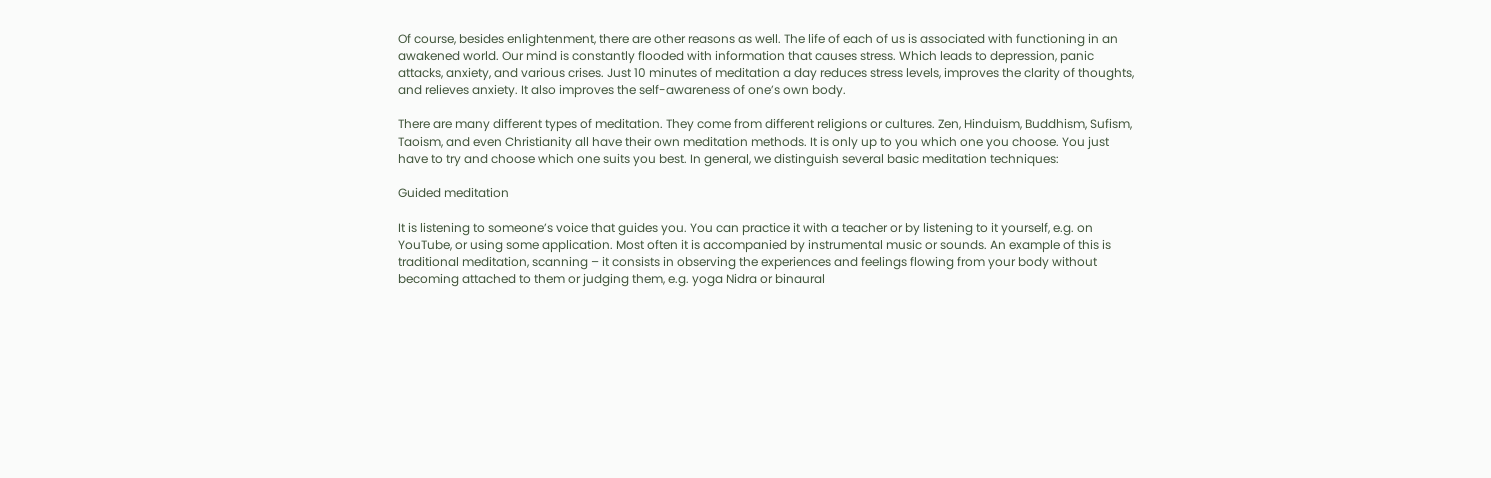Of course, besides enlightenment, there are other reasons as well. The life of each of us is associated with functioning in an awakened world. Our mind is constantly flooded with information that causes stress. Which leads to depression, panic attacks, anxiety, and various crises. Just 10 minutes of meditation a day reduces stress levels, improves the clarity of thoughts, and relieves anxiety. It also improves the self-awareness of one’s own body.

There are many different types of meditation. They come from different religions or cultures. Zen, Hinduism, Buddhism, Sufism, Taoism, and even Christianity all have their own meditation methods. It is only up to you which one you choose. You just have to try and choose which one suits you best. In general, we distinguish several basic meditation techniques:

Guided meditation

It is listening to someone’s voice that guides you. You can practice it with a teacher or by listening to it yourself, e.g. on YouTube, or using some application. Most often it is accompanied by instrumental music or sounds. An example of this is traditional meditation, scanning – it consists in observing the experiences and feelings flowing from your body without becoming attached to them or judging them, e.g. yoga Nidra or binaural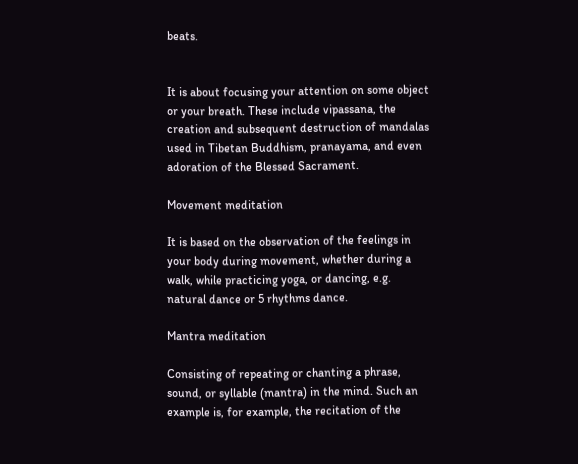beats.


It is about focusing your attention on some object or your breath. These include vipassana, the creation and subsequent destruction of mandalas used in Tibetan Buddhism, pranayama, and even adoration of the Blessed Sacrament.

Movement meditation

It is based on the observation of the feelings in your body during movement, whether during a walk, while practicing yoga, or dancing, e.g. natural dance or 5 rhythms dance.

Mantra meditation

Consisting of repeating or chanting a phrase, sound, or syllable (mantra) in the mind. Such an example is, for example, the recitation of the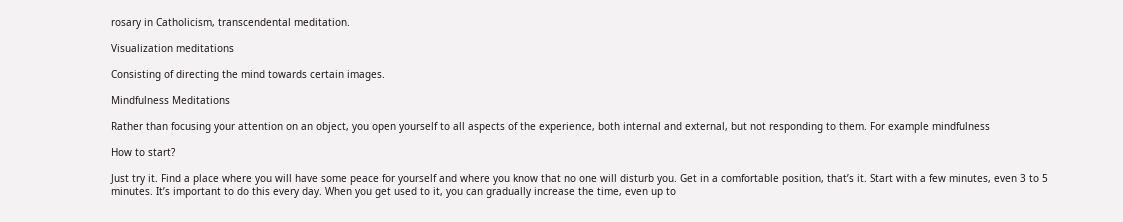rosary in Catholicism, transcendental meditation.

Visualization meditations

Consisting of directing the mind towards certain images.

Mindfulness Meditations

Rather than focusing your attention on an object, you open yourself to all aspects of the experience, both internal and external, but not responding to them. For example mindfulness

How to start?

Just try it. Find a place where you will have some peace for yourself and where you know that no one will disturb you. Get in a comfortable position, that’s it. Start with a few minutes, even 3 to 5 minutes. It’s important to do this every day. When you get used to it, you can gradually increase the time, even up to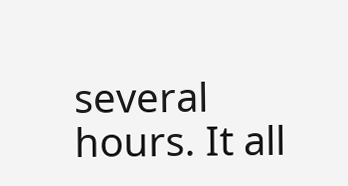several hours. It all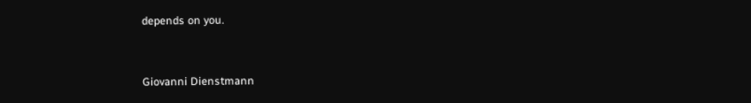depends on you.


Giovanni Dienstmann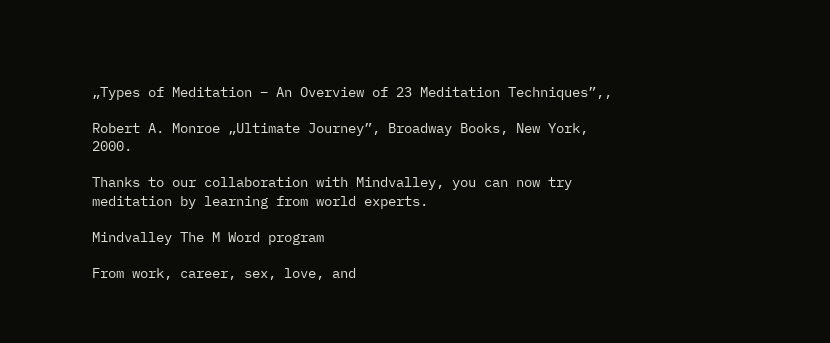„Types of Meditation – An Overview of 23 Meditation Techniques”,,

Robert A. Monroe „Ultimate Journey”, Broadway Books, New York, 2000.

Thanks to our collaboration with Mindvalley, you can now try meditation by learning from world experts.

Mindvalley The M Word program

From work, career, sex, love, and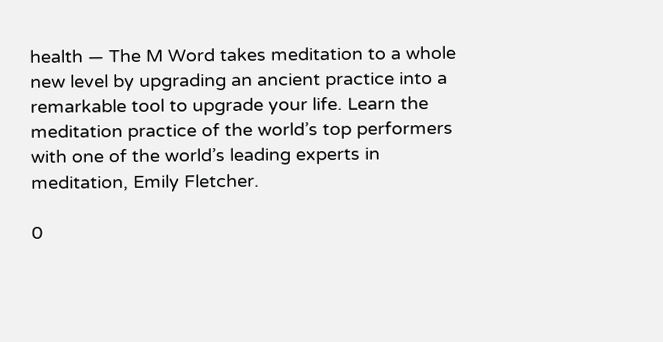health — The M Word takes meditation to a whole new level by upgrading an ancient practice into a remarkable tool to upgrade your life. Learn the meditation practice of the world’s top performers with one of the world’s leading experts in meditation, Emily Fletcher.

0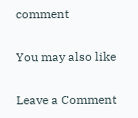comment

You may also like

Leave a Comment